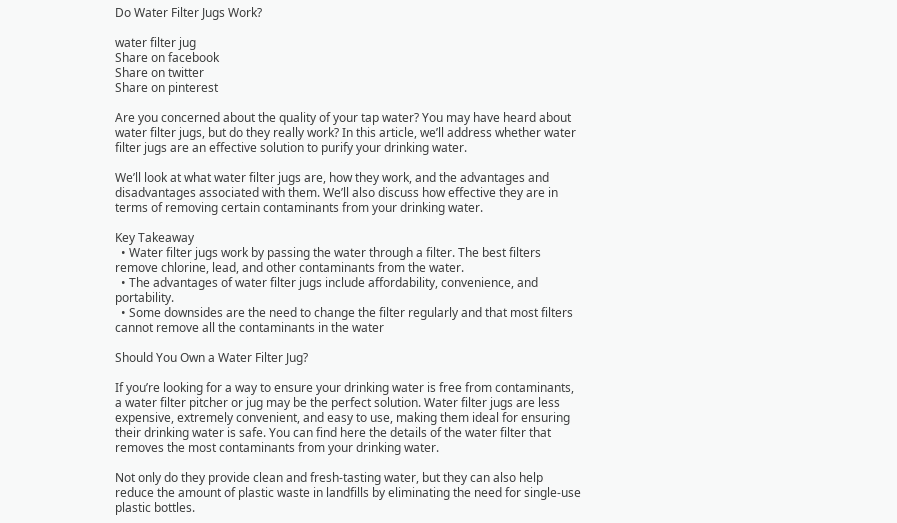Do Water Filter Jugs Work?

water filter jug
Share on facebook
Share on twitter
Share on pinterest

Are you concerned about the quality of your tap water? You may have heard about water filter jugs, but do they really work? In this article, we’ll address whether water filter jugs are an effective solution to purify your drinking water.

We’ll look at what water filter jugs are, how they work, and the advantages and disadvantages associated with them. We’ll also discuss how effective they are in terms of removing certain contaminants from your drinking water.

Key Takeaway
  • Water filter jugs work by passing the water through a filter. The best filters remove chlorine, lead, and other contaminants from the water.
  • The advantages of water filter jugs include affordability, convenience, and portability.
  • Some downsides are the need to change the filter regularly and that most filters cannot remove all the contaminants in the water

Should You Own a Water Filter Jug?

If you’re looking for a way to ensure your drinking water is free from contaminants, a water filter pitcher or jug may be the perfect solution. Water filter jugs are less expensive, extremely convenient, and easy to use, making them ideal for ensuring their drinking water is safe. You can find here the details of the water filter that removes the most contaminants from your drinking water.

Not only do they provide clean and fresh-tasting water, but they can also help reduce the amount of plastic waste in landfills by eliminating the need for single-use plastic bottles.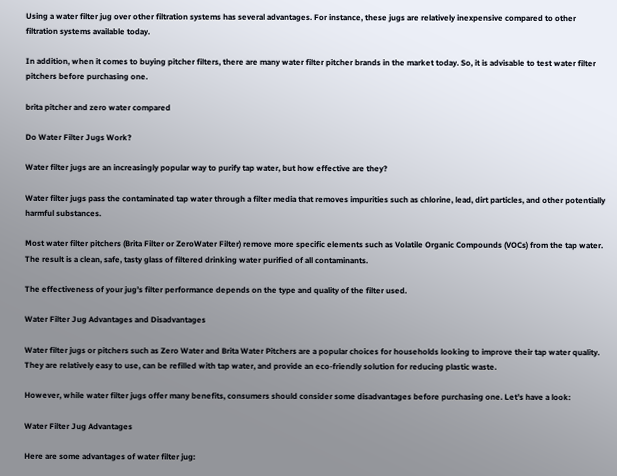Using a water filter jug over other filtration systems has several advantages. For instance, these jugs are relatively inexpensive compared to other filtration systems available today.

In addition, when it comes to buying pitcher filters, there are many water filter pitcher brands in the market today. So, it is advisable to test water filter pitchers before purchasing one.

brita pitcher and zero water compared

Do Water Filter Jugs Work?

Water filter jugs are an increasingly popular way to purify tap water, but how effective are they?

Water filter jugs pass the contaminated tap water through a filter media that removes impurities such as chlorine, lead, dirt particles, and other potentially harmful substances.

Most water filter pitchers (Brita Filter or ZeroWater Filter) remove more specific elements such as Volatile Organic Compounds (VOCs) from the tap water. The result is a clean, safe, tasty glass of filtered drinking water purified of all contaminants.

The effectiveness of your jug’s filter performance depends on the type and quality of the filter used.

Water Filter Jug Advantages and Disadvantages

Water filter jugs or pitchers such as Zero Water and Brita Water Pitchers are a popular choices for households looking to improve their tap water quality. They are relatively easy to use, can be refilled with tap water, and provide an eco-friendly solution for reducing plastic waste.

However, while water filter jugs offer many benefits, consumers should consider some disadvantages before purchasing one. Let’s have a look:

Water Filter Jug Advantages

Here are some advantages of water filter jug: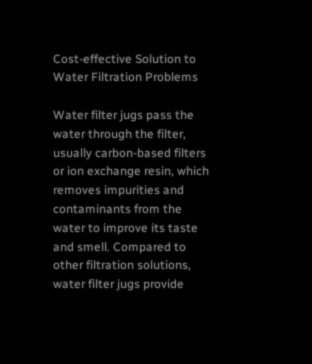Cost-effective Solution to Water Filtration Problems

Water filter jugs pass the water through the filter, usually carbon-based filters or ion exchange resin, which removes impurities and contaminants from the water to improve its taste and smell. Compared to other filtration solutions, water filter jugs provide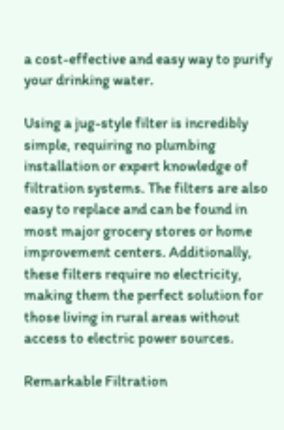a cost-effective and easy way to purify your drinking water.

Using a jug-style filter is incredibly simple, requiring no plumbing installation or expert knowledge of filtration systems. The filters are also easy to replace and can be found in most major grocery stores or home improvement centers. Additionally, these filters require no electricity, making them the perfect solution for those living in rural areas without access to electric power sources.

Remarkable Filtration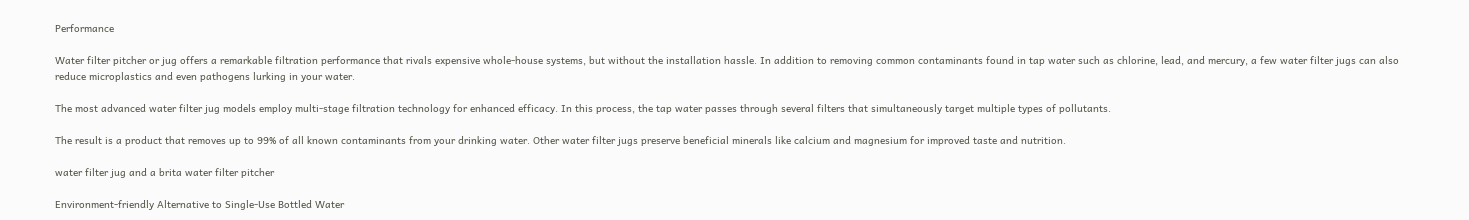Performance

Water filter pitcher or jug offers a remarkable filtration performance that rivals expensive whole-house systems, but without the installation hassle. In addition to removing common contaminants found in tap water such as chlorine, lead, and mercury, a few water filter jugs can also reduce microplastics and even pathogens lurking in your water.

The most advanced water filter jug models employ multi-stage filtration technology for enhanced efficacy. In this process, the tap water passes through several filters that simultaneously target multiple types of pollutants.

The result is a product that removes up to 99% of all known contaminants from your drinking water. Other water filter jugs preserve beneficial minerals like calcium and magnesium for improved taste and nutrition.

water filter jug and a brita water filter pitcher

Environment-friendly Alternative to Single-Use Bottled Water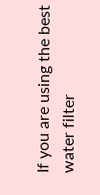If you are using the best water filter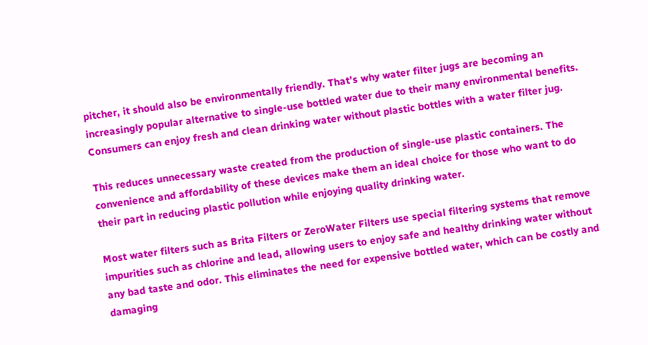pitcher, it should also be environmentally friendly. That’s why water filter jugs are becoming an increasingly popular alternative to single-use bottled water due to their many environmental benefits. Consumers can enjoy fresh and clean drinking water without plastic bottles with a water filter jug.

This reduces unnecessary waste created from the production of single-use plastic containers. The convenience and affordability of these devices make them an ideal choice for those who want to do their part in reducing plastic pollution while enjoying quality drinking water.

Most water filters such as Brita Filters or ZeroWater Filters use special filtering systems that remove impurities such as chlorine and lead, allowing users to enjoy safe and healthy drinking water without any bad taste and odor. This eliminates the need for expensive bottled water, which can be costly and damaging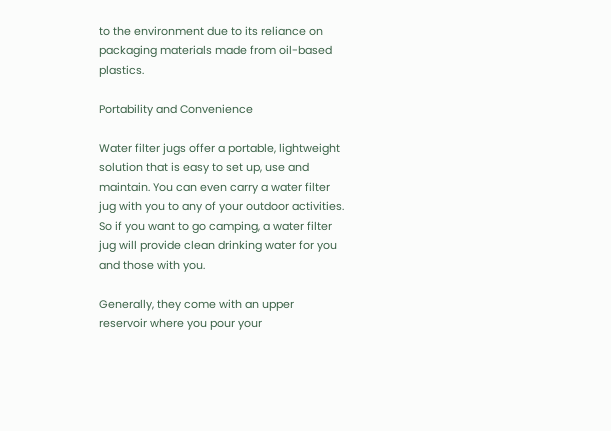to the environment due to its reliance on packaging materials made from oil-based plastics.

Portability and Convenience

Water filter jugs offer a portable, lightweight solution that is easy to set up, use and maintain. You can even carry a water filter jug with you to any of your outdoor activities. So if you want to go camping, a water filter jug will provide clean drinking water for you and those with you.

Generally, they come with an upper reservoir where you pour your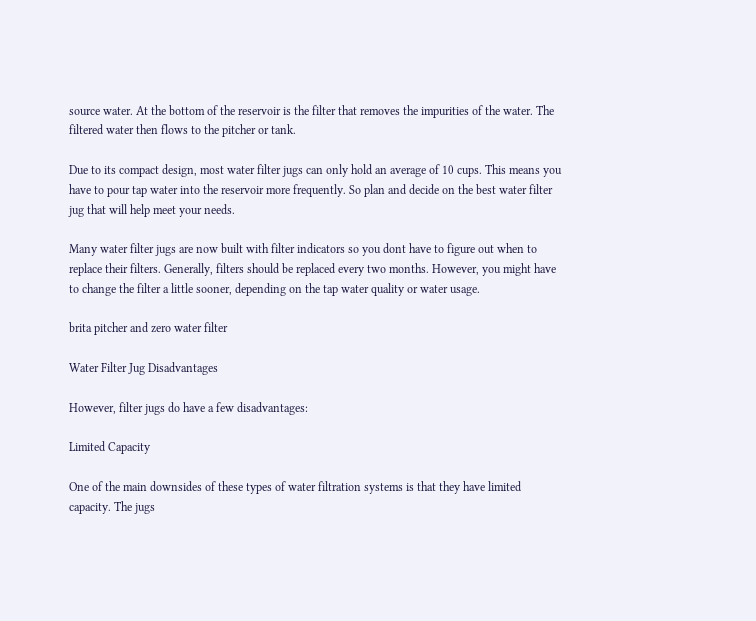source water. At the bottom of the reservoir is the filter that removes the impurities of the water. The filtered water then flows to the pitcher or tank.

Due to its compact design, most water filter jugs can only hold an average of 10 cups. This means you have to pour tap water into the reservoir more frequently. So plan and decide on the best water filter jug that will help meet your needs.

Many water filter jugs are now built with filter indicators so you dont have to figure out when to replace their filters. Generally, filters should be replaced every two months. However, you might have to change the filter a little sooner, depending on the tap water quality or water usage.

brita pitcher and zero water filter

Water Filter Jug Disadvantages

However, filter jugs do have a few disadvantages:

Limited Capacity

One of the main downsides of these types of water filtration systems is that they have limited capacity. The jugs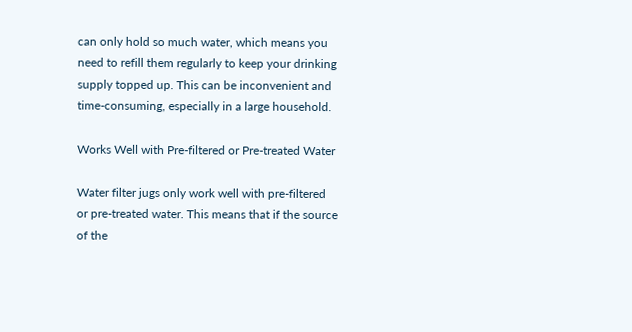can only hold so much water, which means you need to refill them regularly to keep your drinking supply topped up. This can be inconvenient and time-consuming, especially in a large household.

Works Well with Pre-filtered or Pre-treated Water

Water filter jugs only work well with pre-filtered or pre-treated water. This means that if the source of the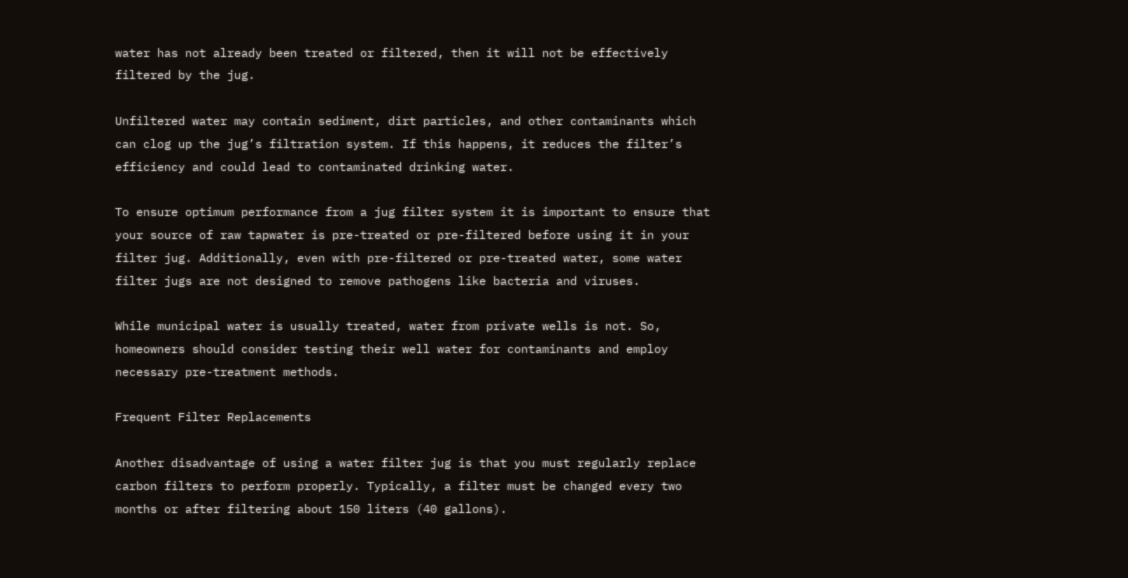water has not already been treated or filtered, then it will not be effectively filtered by the jug.

Unfiltered water may contain sediment, dirt particles, and other contaminants which can clog up the jug’s filtration system. If this happens, it reduces the filter’s efficiency and could lead to contaminated drinking water.

To ensure optimum performance from a jug filter system it is important to ensure that your source of raw tapwater is pre-treated or pre-filtered before using it in your filter jug. Additionally, even with pre-filtered or pre-treated water, some water filter jugs are not designed to remove pathogens like bacteria and viruses.

While municipal water is usually treated, water from private wells is not. So, homeowners should consider testing their well water for contaminants and employ necessary pre-treatment methods.

Frequent Filter Replacements

Another disadvantage of using a water filter jug is that you must regularly replace carbon filters to perform properly. Typically, a filter must be changed every two months or after filtering about 150 liters (40 gallons).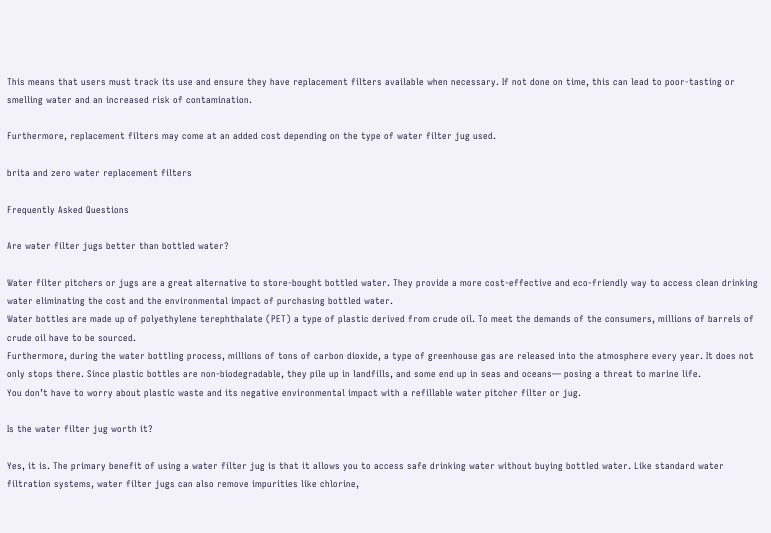This means that users must track its use and ensure they have replacement filters available when necessary. If not done on time, this can lead to poor-tasting or smelling water and an increased risk of contamination.

Furthermore, replacement filters may come at an added cost depending on the type of water filter jug used.

brita and zero water replacement filters

Frequently Asked Questions

Are water filter jugs better than bottled water?

Water filter pitchers or jugs are a great alternative to store-bought bottled water. They provide a more cost-effective and eco-friendly way to access clean drinking water eliminating the cost and the environmental impact of purchasing bottled water.
Water bottles are made up of polyethylene terephthalate (PET) a type of plastic derived from crude oil. To meet the demands of the consumers, millions of barrels of crude oil have to be sourced.
Furthermore, during the water bottling process, millions of tons of carbon dioxide, a type of greenhouse gas are released into the atmosphere every year. It does not only stops there. Since plastic bottles are non-biodegradable, they pile up in landfills, and some end up in seas and oceans— posing a threat to marine life.
You don’t have to worry about plastic waste and its negative environmental impact with a refillable water pitcher filter or jug.

Is the water filter jug worth it?

Yes, it is. The primary benefit of using a water filter jug is that it allows you to access safe drinking water without buying bottled water. Like standard water filtration systems, water filter jugs can also remove impurities like chlorine,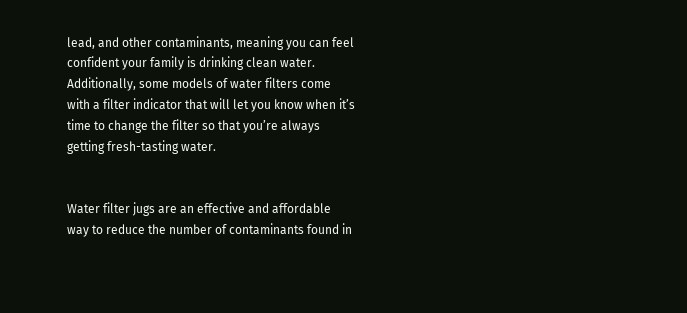lead, and other contaminants, meaning you can feel confident your family is drinking clean water.
Additionally, some models of water filters come with a filter indicator that will let you know when it’s time to change the filter so that you’re always getting fresh-tasting water.


Water filter jugs are an effective and affordable way to reduce the number of contaminants found in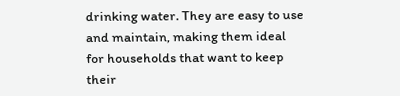drinking water. They are easy to use and maintain, making them ideal for households that want to keep their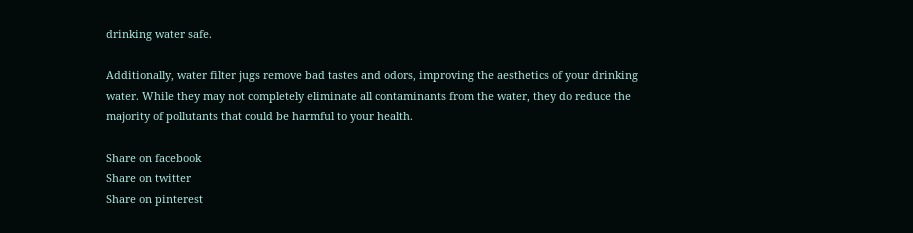drinking water safe.

Additionally, water filter jugs remove bad tastes and odors, improving the aesthetics of your drinking water. While they may not completely eliminate all contaminants from the water, they do reduce the majority of pollutants that could be harmful to your health.

Share on facebook
Share on twitter
Share on pinterest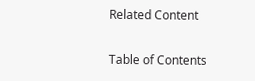Related Content

Table of Contents